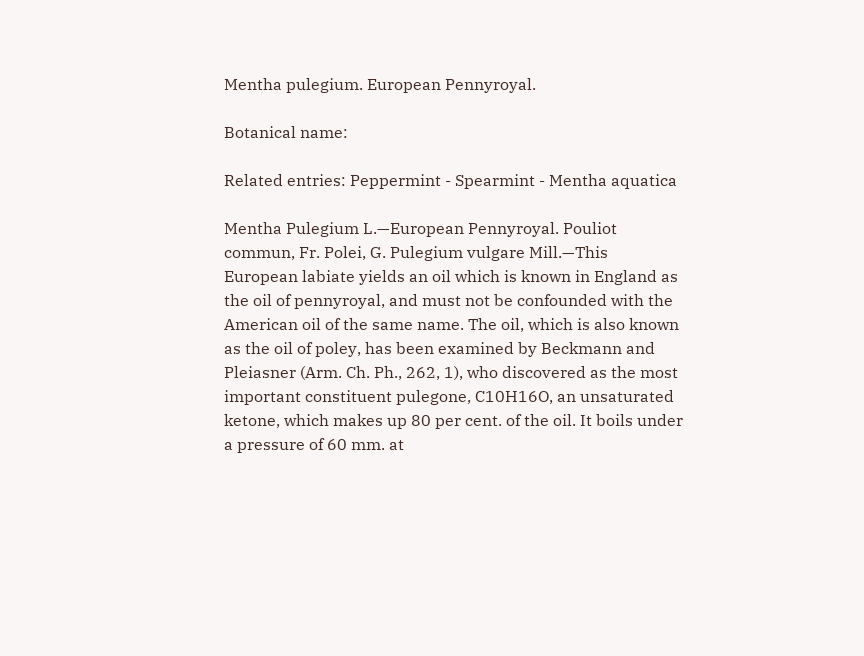Mentha pulegium. European Pennyroyal.

Botanical name:

Related entries: Peppermint - Spearmint - Mentha aquatica

Mentha Pulegium L.—European Pennyroyal. Pouliot commun, Fr. Polei, G. Pulegium vulgare Mill.—This European labiate yields an oil which is known in England as the oil of pennyroyal, and must not be confounded with the American oil of the same name. The oil, which is also known as the oil of poley, has been examined by Beckmann and Pleiasner (Arm. Ch. Ph., 262, 1), who discovered as the most important constituent pulegone, C10H16O, an unsaturated ketone, which makes up 80 per cent. of the oil. It boils under a pressure of 60 mm. at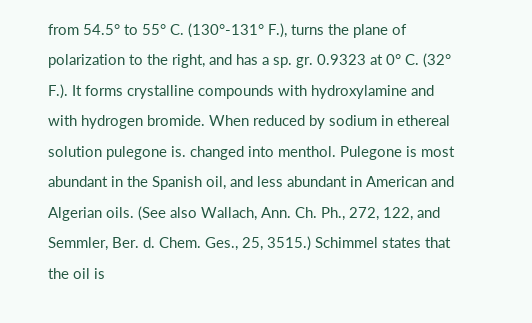from 54.5° to 55° C. (130°-131° F.), turns the plane of polarization to the right, and has a sp. gr. 0.9323 at 0° C. (32° F.). It forms crystalline compounds with hydroxylamine and with hydrogen bromide. When reduced by sodium in ethereal solution pulegone is. changed into menthol. Pulegone is most abundant in the Spanish oil, and less abundant in American and Algerian oils. (See also Wallach, Ann. Ch. Ph., 272, 122, and Semmler, Ber. d. Chem. Ges., 25, 3515.) Schimmel states that the oil is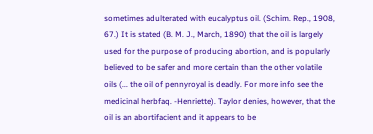sometimes adulterated with eucalyptus oil. (Schim. Rep., 1908, 67.) It is stated (B. M. J., March, 1890) that the oil is largely used for the purpose of producing abortion, and is popularly believed to be safer and more certain than the other volatile oils (... the oil of pennyroyal is deadly. For more info see the medicinal herbfaq. -Henriette). Taylor denies, however, that the oil is an abortifacient and it appears to be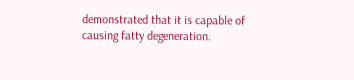demonstrated that it is capable of causing fatty degeneration.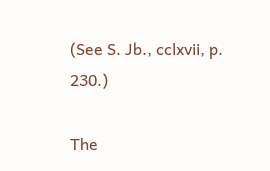(See S. Jb., cclxvii, p. 230.)

The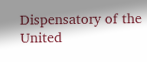Dispensatory of the United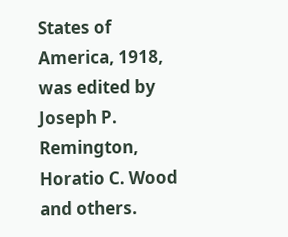States of America, 1918, was edited by Joseph P. Remington, Horatio C. Wood and others.